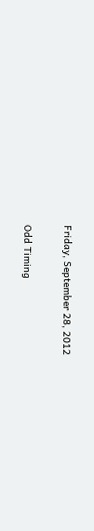Friday, September 28, 2012

Odd Timing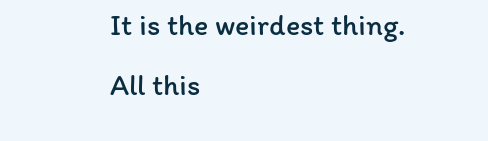It is the weirdest thing. All this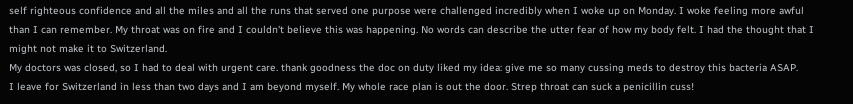self righteous confidence and all the miles and all the runs that served one purpose were challenged incredibly when I woke up on Monday. I woke feeling more awful than I can remember. My throat was on fire and I couldn't believe this was happening. No words can describe the utter fear of how my body felt. I had the thought that I might not make it to Switzerland.
My doctors was closed, so I had to deal with urgent care. thank goodness the doc on duty liked my idea: give me so many cussing meds to destroy this bacteria ASAP.
I leave for Switzerland in less than two days and I am beyond myself. My whole race plan is out the door. Strep throat can suck a penicillin cuss!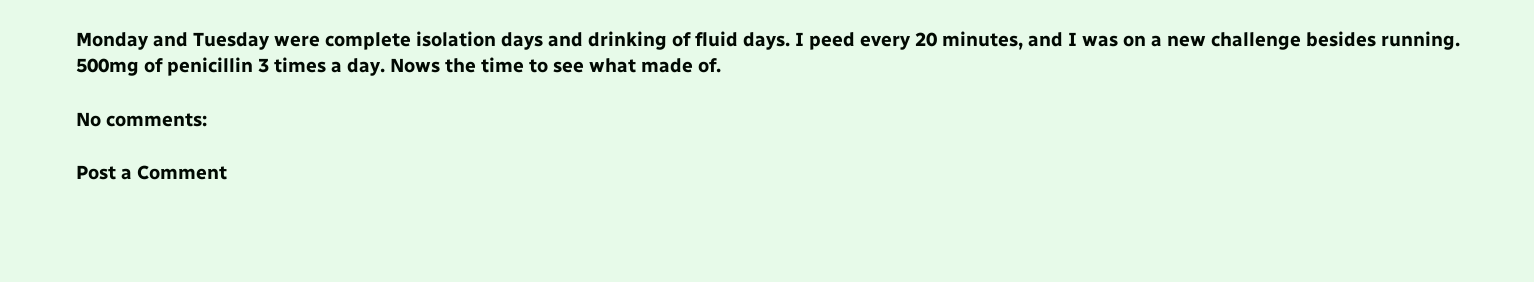Monday and Tuesday were complete isolation days and drinking of fluid days. I peed every 20 minutes, and I was on a new challenge besides running. 500mg of penicillin 3 times a day. Nows the time to see what made of.

No comments:

Post a Comment